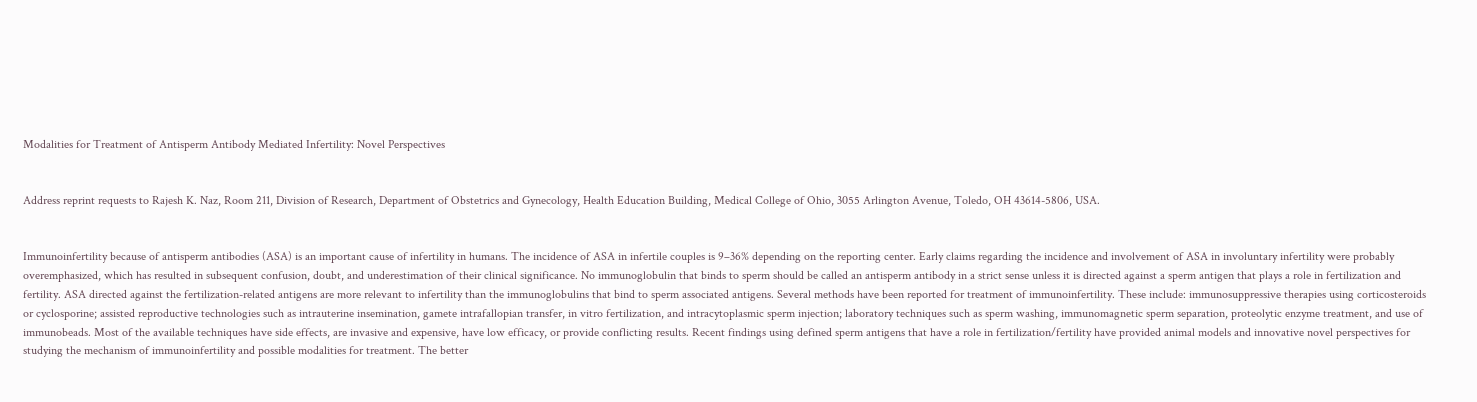Modalities for Treatment of Antisperm Antibody Mediated Infertility: Novel Perspectives


Address reprint requests to Rajesh K. Naz, Room 211, Division of Research, Department of Obstetrics and Gynecology, Health Education Building, Medical College of Ohio, 3055 Arlington Avenue, Toledo, OH 43614-5806, USA.


Immunoinfertility because of antisperm antibodies (ASA) is an important cause of infertility in humans. The incidence of ASA in infertile couples is 9–36% depending on the reporting center. Early claims regarding the incidence and involvement of ASA in involuntary infertility were probably overemphasized, which has resulted in subsequent confusion, doubt, and underestimation of their clinical significance. No immunoglobulin that binds to sperm should be called an antisperm antibody in a strict sense unless it is directed against a sperm antigen that plays a role in fertilization and fertility. ASA directed against the fertilization-related antigens are more relevant to infertility than the immunoglobulins that bind to sperm associated antigens. Several methods have been reported for treatment of immunoinfertility. These include: immunosuppressive therapies using corticosteroids or cyclosporine; assisted reproductive technologies such as intrauterine insemination, gamete intrafallopian transfer, in vitro fertilization, and intracytoplasmic sperm injection; laboratory techniques such as sperm washing, immunomagnetic sperm separation, proteolytic enzyme treatment, and use of immunobeads. Most of the available techniques have side effects, are invasive and expensive, have low efficacy, or provide conflicting results. Recent findings using defined sperm antigens that have a role in fertilization/fertility have provided animal models and innovative novel perspectives for studying the mechanism of immunoinfertility and possible modalities for treatment. The better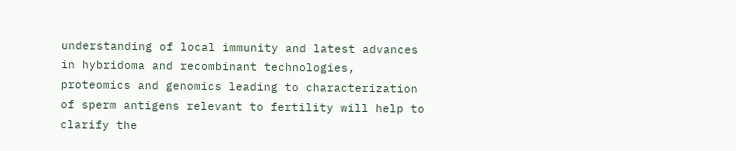understanding of local immunity and latest advances in hybridoma and recombinant technologies, proteomics and genomics leading to characterization of sperm antigens relevant to fertility will help to clarify the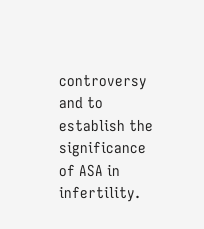controversy and to establish the significance of ASA in infertility.